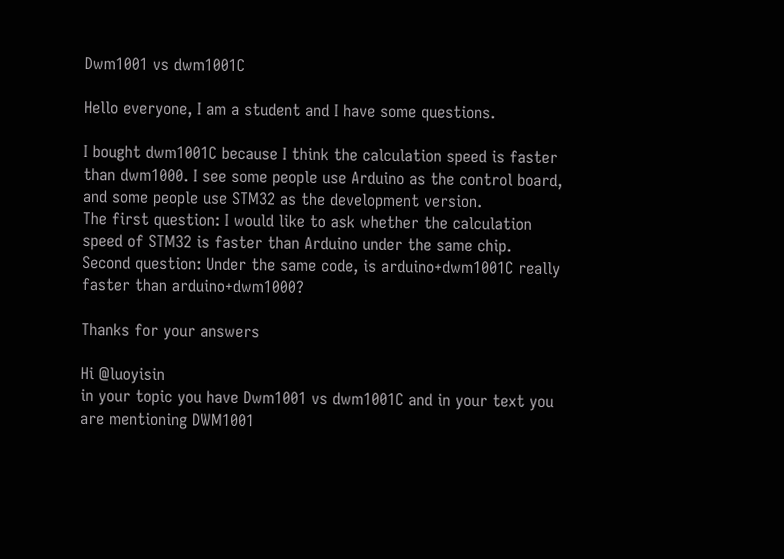Dwm1001 vs dwm1001C

Hello everyone, I am a student and I have some questions.

I bought dwm1001C because I think the calculation speed is faster than dwm1000. I see some people use Arduino as the control board, and some people use STM32 as the development version.
The first question: I would like to ask whether the calculation speed of STM32 is faster than Arduino under the same chip.
Second question: Under the same code, is arduino+dwm1001C really faster than arduino+dwm1000?

Thanks for your answers

Hi @luoyisin
in your topic you have Dwm1001 vs dwm1001C and in your text you are mentioning DWM1001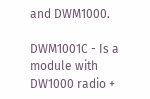and DWM1000.

DWM1001C - Is a module with DW1000 radio +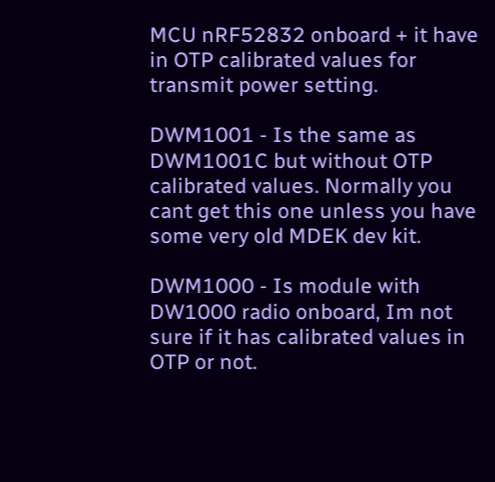MCU nRF52832 onboard + it have in OTP calibrated values for transmit power setting.

DWM1001 - Is the same as DWM1001C but without OTP calibrated values. Normally you cant get this one unless you have some very old MDEK dev kit.

DWM1000 - Is module with DW1000 radio onboard, Im not sure if it has calibrated values in OTP or not.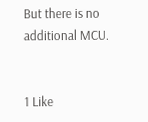But there is no additional MCU.


1 Like